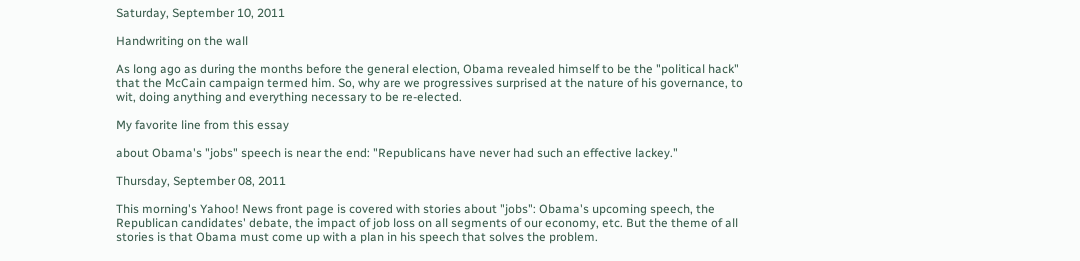Saturday, September 10, 2011

Handwriting on the wall

As long ago as during the months before the general election, Obama revealed himself to be the "political hack" that the McCain campaign termed him. So, why are we progressives surprised at the nature of his governance, to wit, doing anything and everything necessary to be re-elected.

My favorite line from this essay

about Obama's "jobs" speech is near the end: "Republicans have never had such an effective lackey."

Thursday, September 08, 2011

This morning's Yahoo! News front page is covered with stories about "jobs": Obama's upcoming speech, the Republican candidates' debate, the impact of job loss on all segments of our economy, etc. But the theme of all stories is that Obama must come up with a plan in his speech that solves the problem.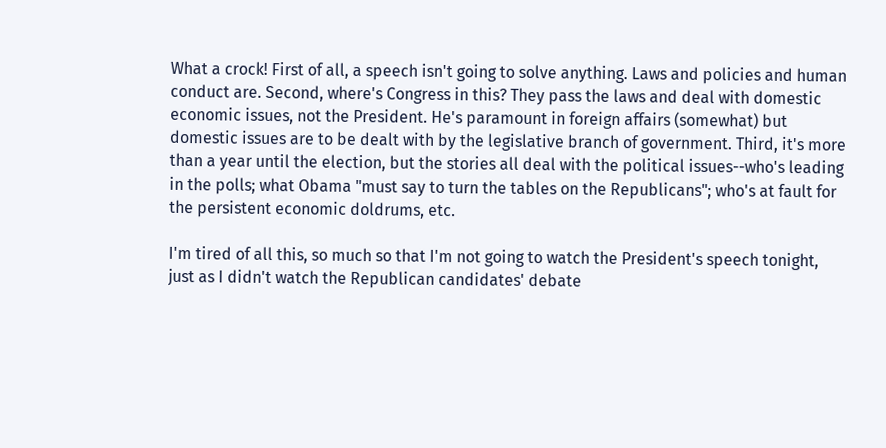What a crock! First of all, a speech isn't going to solve anything. Laws and policies and human conduct are. Second, where's Congress in this? They pass the laws and deal with domestic economic issues, not the President. He's paramount in foreign affairs (somewhat) but domestic issues are to be dealt with by the legislative branch of government. Third, it's more than a year until the election, but the stories all deal with the political issues--who's leading in the polls; what Obama "must say to turn the tables on the Republicans"; who's at fault for the persistent economic doldrums, etc.

I'm tired of all this, so much so that I'm not going to watch the President's speech tonight, just as I didn't watch the Republican candidates' debate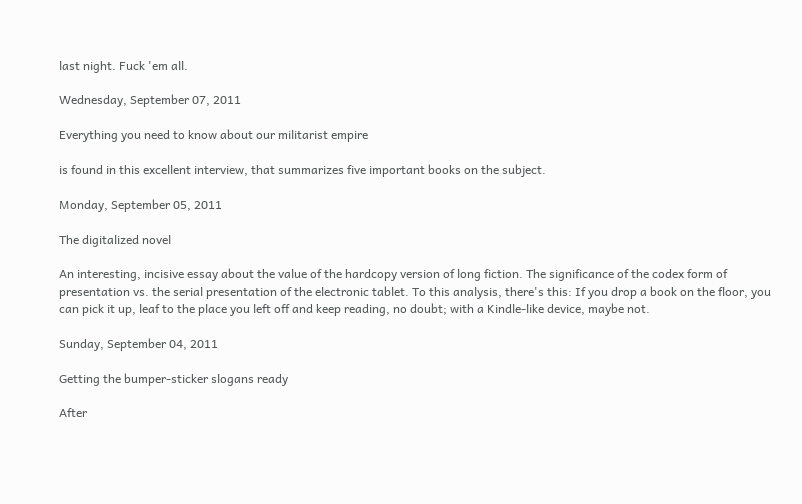last night. Fuck 'em all.

Wednesday, September 07, 2011

Everything you need to know about our militarist empire

is found in this excellent interview, that summarizes five important books on the subject.

Monday, September 05, 2011

The digitalized novel

An interesting, incisive essay about the value of the hardcopy version of long fiction. The significance of the codex form of presentation vs. the serial presentation of the electronic tablet. To this analysis, there's this: If you drop a book on the floor, you can pick it up, leaf to the place you left off and keep reading, no doubt; with a Kindle-like device, maybe not.

Sunday, September 04, 2011

Getting the bumper-sticker slogans ready

After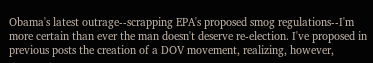Obama's latest outrage--scrapping EPA's proposed smog regulations--I'm more certain than ever the man doesn't deserve re-election. I've proposed in previous posts the creation of a DOV movement, realizing, however,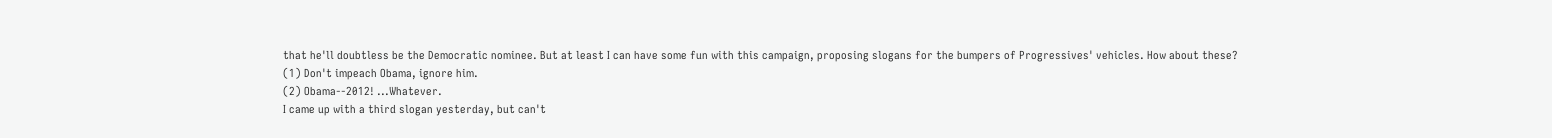that he'll doubtless be the Democratic nominee. But at least I can have some fun with this campaign, proposing slogans for the bumpers of Progressives' vehicles. How about these?
(1) Don't impeach Obama, ignore him.
(2) Obama--2012! ...Whatever.
I came up with a third slogan yesterday, but can't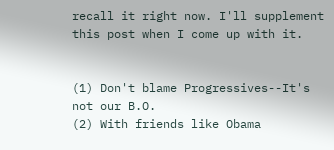recall it right now. I'll supplement this post when I come up with it.


(1) Don't blame Progressives--It's not our B.O.
(2) With friends like Obama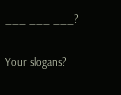___ ___ ___?

Your slogans?